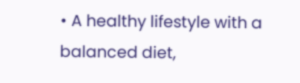• A healthy lifestyle with a balanced diet,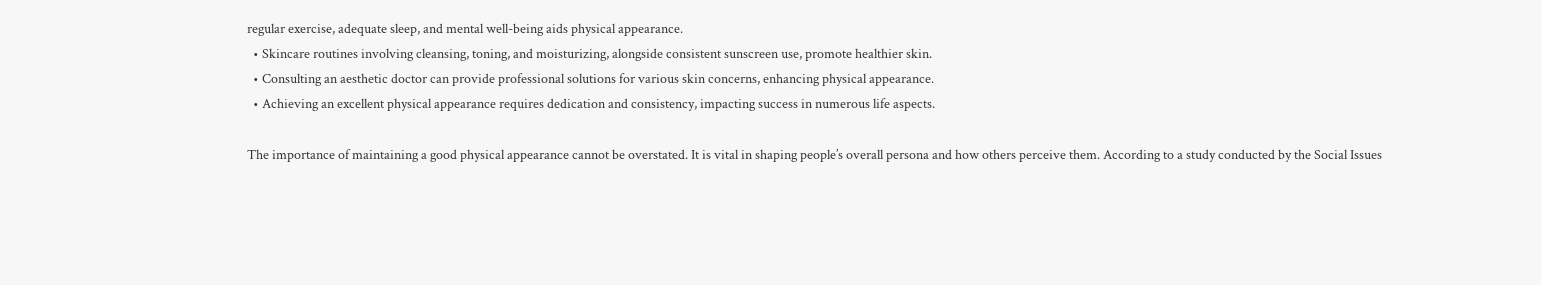regular exercise, adequate sleep, and mental well-being aids physical appearance.
  • Skincare routines involving cleansing, toning, and moisturizing, alongside consistent sunscreen use, promote healthier skin.
  • Consulting an aesthetic doctor can provide professional solutions for various skin concerns, enhancing physical appearance.
  • Achieving an excellent physical appearance requires dedication and consistency, impacting success in numerous life aspects.

The importance of maintaining a good physical appearance cannot be overstated. It is vital in shaping people’s overall persona and how others perceive them. According to a study conducted by the Social Issues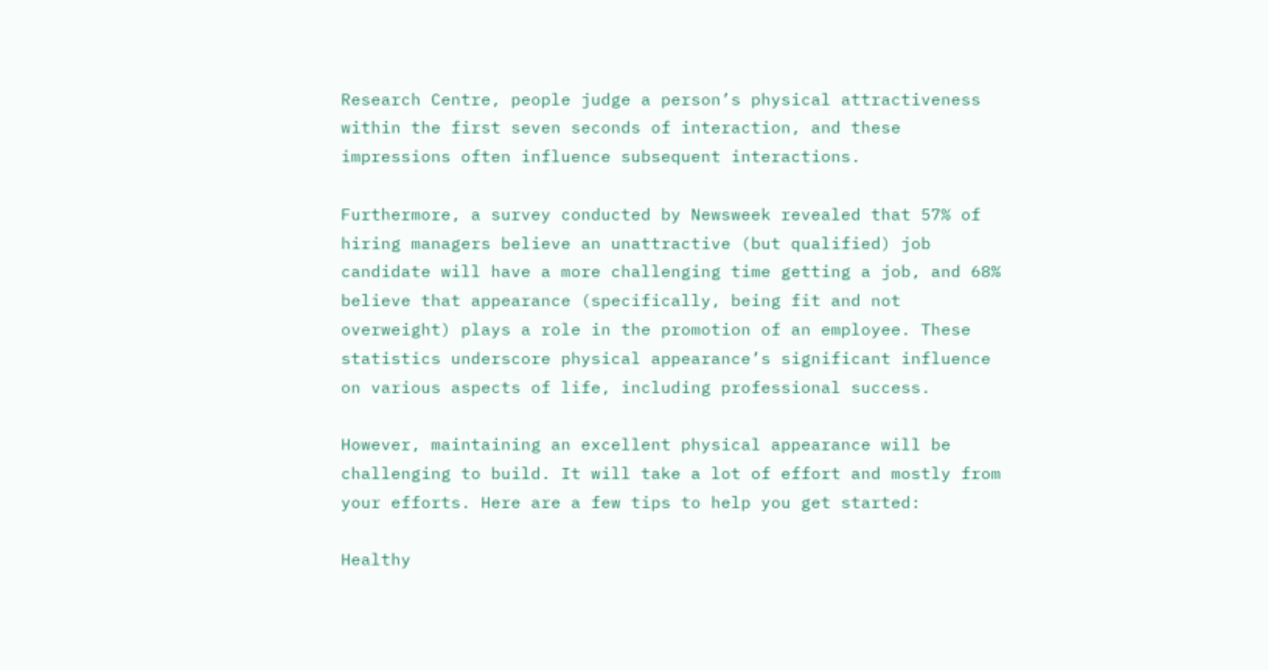Research Centre, people judge a person’s physical attractiveness within the first seven seconds of interaction, and these impressions often influence subsequent interactions.

Furthermore, a survey conducted by Newsweek revealed that 57% of hiring managers believe an unattractive (but qualified) job candidate will have a more challenging time getting a job, and 68% believe that appearance (specifically, being fit and not overweight) plays a role in the promotion of an employee. These statistics underscore physical appearance’s significant influence on various aspects of life, including professional success.

However, maintaining an excellent physical appearance will be challenging to build. It will take a lot of effort and mostly from your efforts. Here are a few tips to help you get started:

Healthy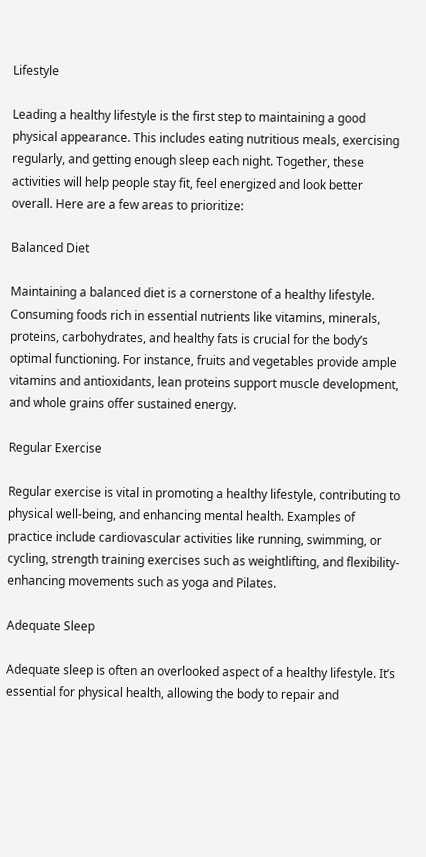Lifestyle

Leading a healthy lifestyle is the first step to maintaining a good physical appearance. This includes eating nutritious meals, exercising regularly, and getting enough sleep each night. Together, these activities will help people stay fit, feel energized and look better overall. Here are a few areas to prioritize:

Balanced Diet

Maintaining a balanced diet is a cornerstone of a healthy lifestyle. Consuming foods rich in essential nutrients like vitamins, minerals, proteins, carbohydrates, and healthy fats is crucial for the body’s optimal functioning. For instance, fruits and vegetables provide ample vitamins and antioxidants, lean proteins support muscle development, and whole grains offer sustained energy.

Regular Exercise

Regular exercise is vital in promoting a healthy lifestyle, contributing to physical well-being, and enhancing mental health. Examples of practice include cardiovascular activities like running, swimming, or cycling, strength training exercises such as weightlifting, and flexibility-enhancing movements such as yoga and Pilates.

Adequate Sleep

Adequate sleep is often an overlooked aspect of a healthy lifestyle. It’s essential for physical health, allowing the body to repair and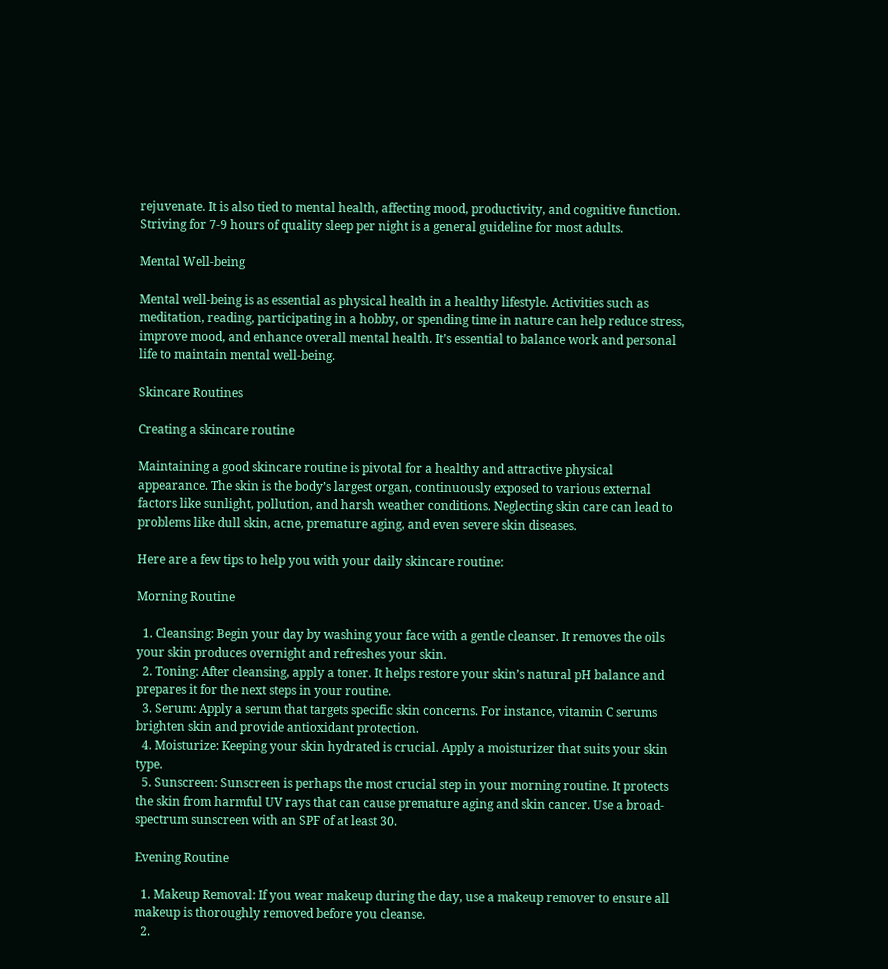rejuvenate. It is also tied to mental health, affecting mood, productivity, and cognitive function. Striving for 7-9 hours of quality sleep per night is a general guideline for most adults.

Mental Well-being

Mental well-being is as essential as physical health in a healthy lifestyle. Activities such as meditation, reading, participating in a hobby, or spending time in nature can help reduce stress, improve mood, and enhance overall mental health. It’s essential to balance work and personal life to maintain mental well-being.

Skincare Routines

Creating a skincare routine

Maintaining a good skincare routine is pivotal for a healthy and attractive physical appearance. The skin is the body’s largest organ, continuously exposed to various external factors like sunlight, pollution, and harsh weather conditions. Neglecting skin care can lead to problems like dull skin, acne, premature aging, and even severe skin diseases.

Here are a few tips to help you with your daily skincare routine:

Morning Routine

  1. Cleansing: Begin your day by washing your face with a gentle cleanser. It removes the oils your skin produces overnight and refreshes your skin.
  2. Toning: After cleansing, apply a toner. It helps restore your skin’s natural pH balance and prepares it for the next steps in your routine.
  3. Serum: Apply a serum that targets specific skin concerns. For instance, vitamin C serums brighten skin and provide antioxidant protection.
  4. Moisturize: Keeping your skin hydrated is crucial. Apply a moisturizer that suits your skin type.
  5. Sunscreen: Sunscreen is perhaps the most crucial step in your morning routine. It protects the skin from harmful UV rays that can cause premature aging and skin cancer. Use a broad-spectrum sunscreen with an SPF of at least 30.

Evening Routine

  1. Makeup Removal: If you wear makeup during the day, use a makeup remover to ensure all makeup is thoroughly removed before you cleanse.
  2.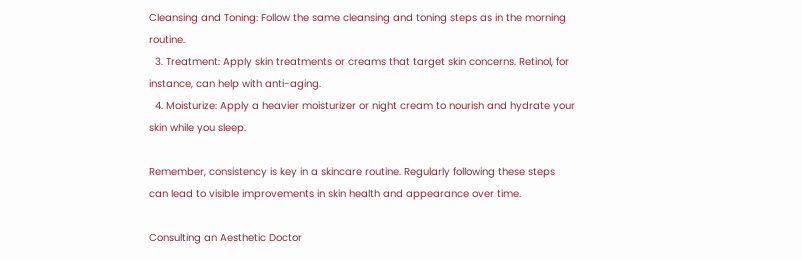Cleansing and Toning: Follow the same cleansing and toning steps as in the morning routine.
  3. Treatment: Apply skin treatments or creams that target skin concerns. Retinol, for instance, can help with anti-aging.
  4. Moisturize: Apply a heavier moisturizer or night cream to nourish and hydrate your skin while you sleep.

Remember, consistency is key in a skincare routine. Regularly following these steps can lead to visible improvements in skin health and appearance over time.

Consulting an Aesthetic Doctor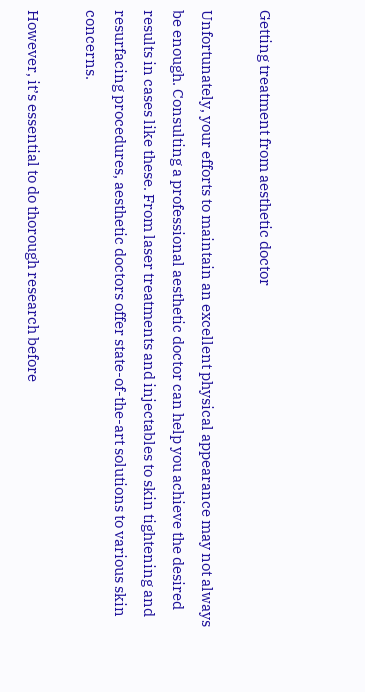Getting treatment from aesthetic doctor

Unfortunately, your efforts to maintain an excellent physical appearance may not always be enough. Consulting a professional aesthetic doctor can help you achieve the desired results in cases like these. From laser treatments and injectables to skin tightening and resurfacing procedures, aesthetic doctors offer state-of-the-art solutions to various skin concerns.

However, it’s essential to do thorough research before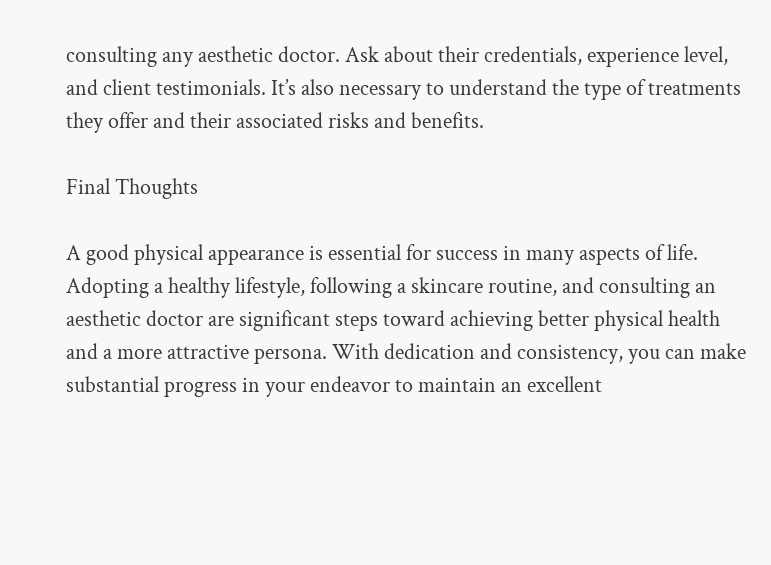consulting any aesthetic doctor. Ask about their credentials, experience level, and client testimonials. It’s also necessary to understand the type of treatments they offer and their associated risks and benefits.

Final Thoughts

A good physical appearance is essential for success in many aspects of life. Adopting a healthy lifestyle, following a skincare routine, and consulting an aesthetic doctor are significant steps toward achieving better physical health and a more attractive persona. With dedication and consistency, you can make substantial progress in your endeavor to maintain an excellent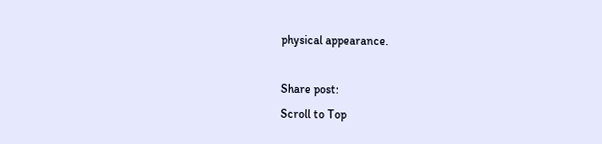physical appearance.

Share post:
Scroll to Top